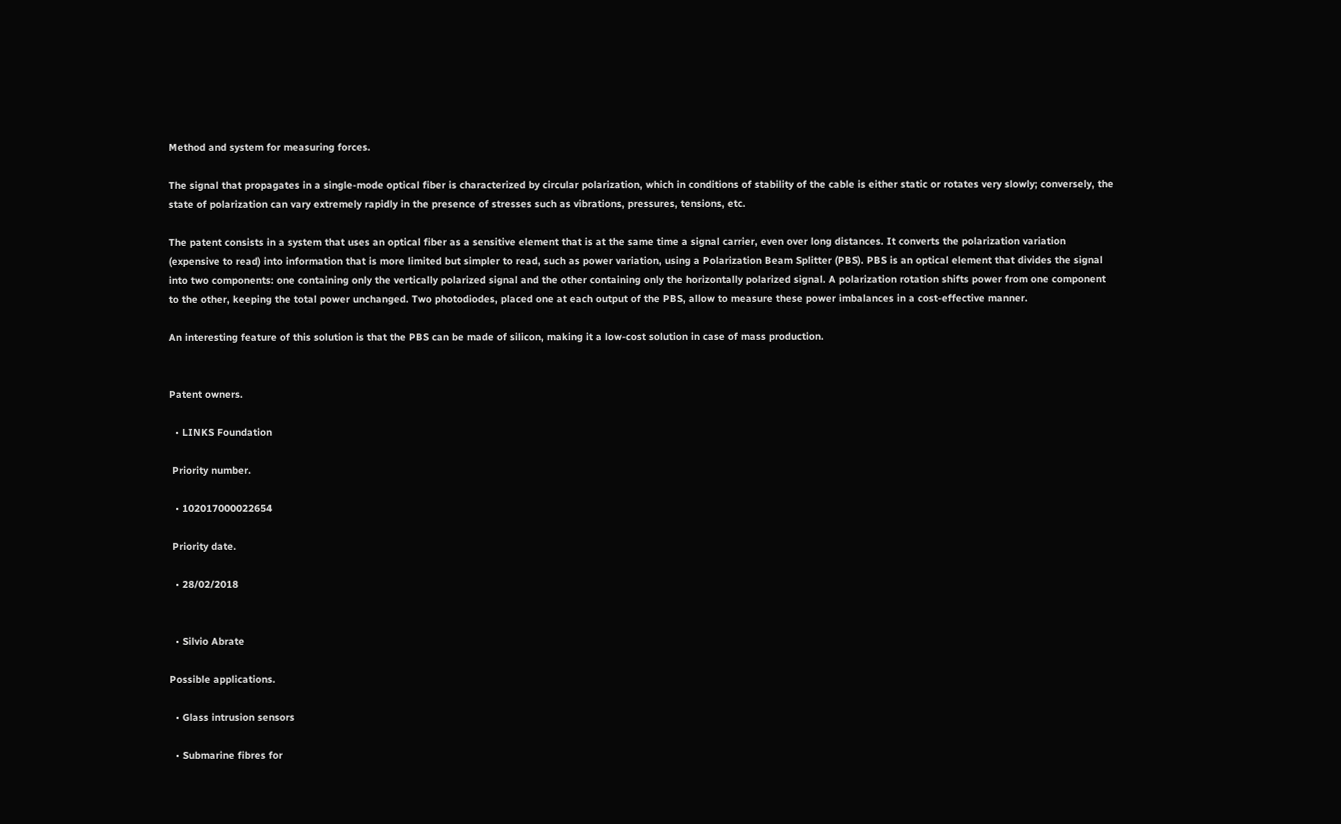Method and system for measuring forces.

The signal that propagates in a single-mode optical fiber is characterized by circular polarization, which in conditions of stability of the cable is either static or rotates very slowly; conversely, the state of polarization can vary extremely rapidly in the presence of stresses such as vibrations, pressures, tensions, etc.

The patent consists in a system that uses an optical fiber as a sensitive element that is at the same time a signal carrier, even over long distances. It converts the polarization variation (expensive to read) into information that is more limited but simpler to read, such as power variation, using a Polarization Beam Splitter (PBS). PBS is an optical element that divides the signal into two components: one containing only the vertically polarized signal and the other containing only the horizontally polarized signal. A polarization rotation shifts power from one component to the other, keeping the total power unchanged. Two photodiodes, placed one at each output of the PBS, allow to measure these power imbalances in a cost-effective manner.

An interesting feature of this solution is that the PBS can be made of silicon, making it a low-cost solution in case of mass production.


Patent owners.

  • LINKS Foundation

 Priority number.

  • 102017000022654

 Priority date.

  • 28/02/2018


  • Silvio Abrate

Possible applications.

  • Glass intrusion sensors

  • Submarine fibres for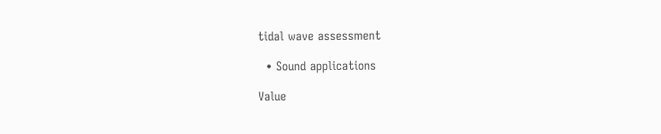tidal wave assessment

  • Sound applications

Value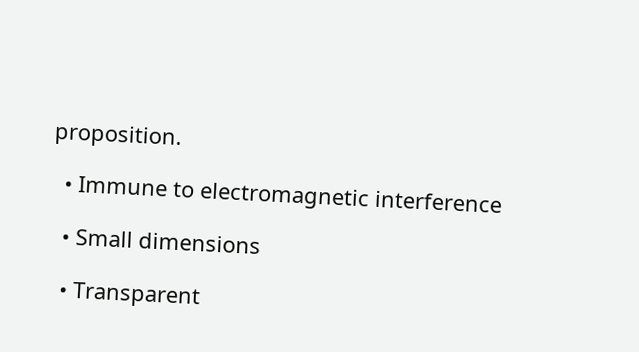proposition.

  • Immune to electromagnetic interference

  • Small dimensions

  • Transparent